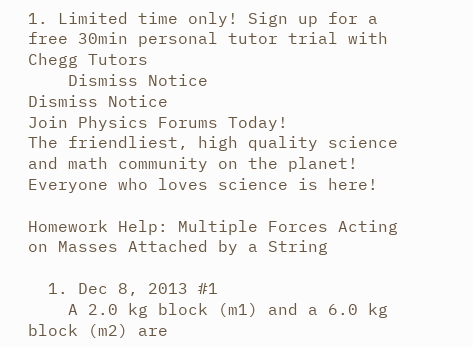1. Limited time only! Sign up for a free 30min personal tutor trial with Chegg Tutors
    Dismiss Notice
Dismiss Notice
Join Physics Forums Today!
The friendliest, high quality science and math community on the planet! Everyone who loves science is here!

Homework Help: Multiple Forces Acting on Masses Attached by a String

  1. Dec 8, 2013 #1
    A 2.0 kg block (m1) and a 6.0 kg block (m2) are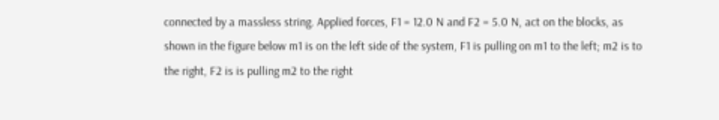connected by a massless string. Applied forces, F1 = 12.0 N and F2 = 5.0 N, act on the blocks, as shown in the figure below m1 is on the left side of the system, F1 is pulling on m1 to the left; m2 is to the right, F2 is is pulling m2 to the right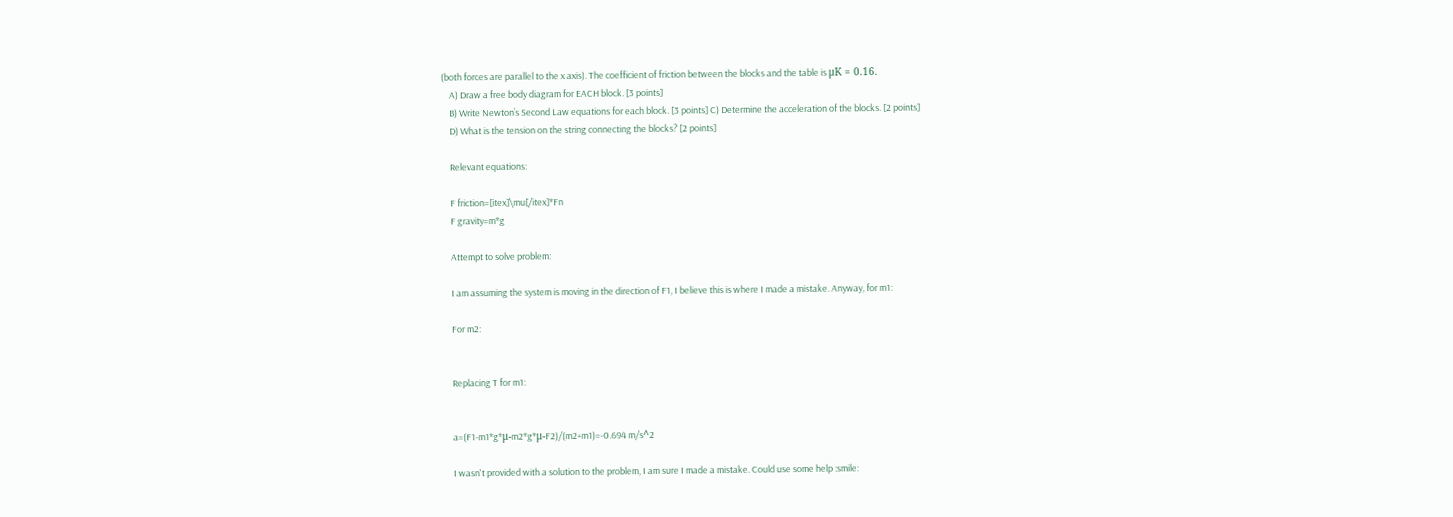(both forces are parallel to the x axis). The coefficient of friction between the blocks and the table is μK = 0.16.
    A) Draw a free body diagram for EACH block. [3 points]
    B) Write Newton’s Second Law equations for each block. [3 points] C) Determine the acceleration of the blocks. [2 points]
    D) What is the tension on the string connecting the blocks? [2 points]

    Relevant equations:

    F friction=[itex]\mu[/itex]*Fn
    F gravity=m*g

    Attempt to solve problem:

    I am assuming the system is moving in the direction of F1, I believe this is where I made a mistake. Anyway, for m1:

    For m2:


    Replacing T for m1:


    a=(F1-m1*g*μ-m2*g*μ-F2)/(m2+m1)=-0.694 m/s^2

    I wasn't provided with a solution to the problem, I am sure I made a mistake. Could use some help :smile: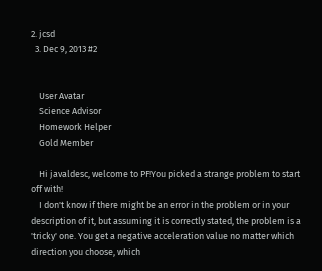2. jcsd
  3. Dec 9, 2013 #2


    User Avatar
    Science Advisor
    Homework Helper
    Gold Member

    Hi javaldesc, welcome to PF!You picked a strange problem to start off with!
    I don't know if there might be an error in the problem or in your description of it, but assuming it is correctly stated, the problem is a 'tricky' one. You get a negative acceleration value no matter which direction you choose, which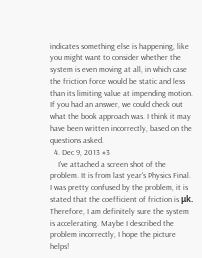indicates something else is happening, like you might want to consider whether the system is even moving at all, in which case the friction force would be static and less than its limiting value at impending motion. If you had an answer, we could check out what the book approach was. I think it may have been written incorrectly, based on the questions asked.
  4. Dec 9, 2013 #3
    I've attached a screen shot of the problem. It is from last year's Physics Final. I was pretty confused by the problem, it is stated that the coefficient of friction is μk. Therefore, I am definitely sure the system is accelerating. Maybe I described the problem incorrectly, I hope the picture helps!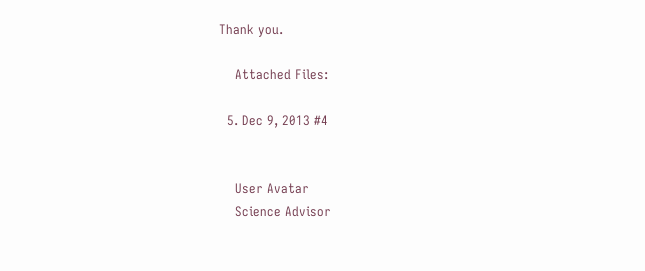Thank you.

    Attached Files:

  5. Dec 9, 2013 #4


    User Avatar
    Science Advisor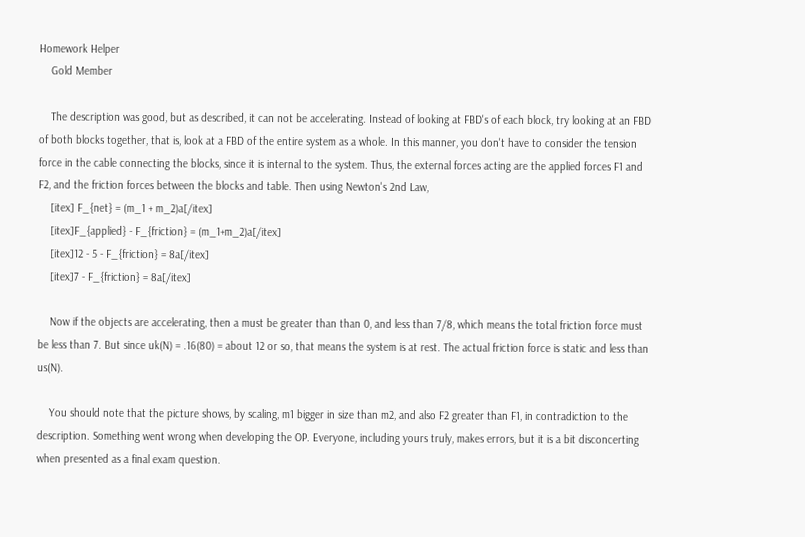Homework Helper
    Gold Member

    The description was good, but as described, it can not be accelerating. Instead of looking at FBD's of each block, try looking at an FBD of both blocks together, that is, look at a FBD of the entire system as a whole. In this manner, you don't have to consider the tension force in the cable connecting the blocks, since it is internal to the system. Thus, the external forces acting are the applied forces F1 and F2, and the friction forces between the blocks and table. Then using Newton's 2nd Law,
    [itex] F_{net} = (m_1 + m_2)a[/itex]
    [itex]F_{applied} - F_{friction} = (m_1+m_2)a[/itex]
    [itex]12 - 5 - F_{friction} = 8a[/itex]
    [itex]7 - F_{friction} = 8a[/itex]

    Now if the objects are accelerating, then a must be greater than than 0, and less than 7/8, which means the total friction force must be less than 7. But since uk(N) = .16(80) = about 12 or so, that means the system is at rest. The actual friction force is static and less than us(N).

    You should note that the picture shows, by scaling, m1 bigger in size than m2, and also F2 greater than F1, in contradiction to the description. Something went wrong when developing the OP. Everyone, including yours truly, makes errors, but it is a bit disconcerting when presented as a final exam question.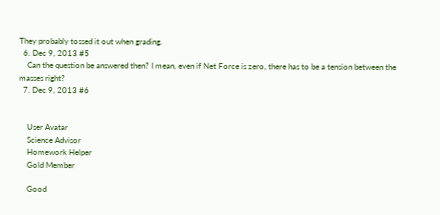They probably tossed it out when grading.
  6. Dec 9, 2013 #5
    Can the question be answered then? I mean, even if Net Force is zero, there has to be a tension between the masses right?
  7. Dec 9, 2013 #6


    User Avatar
    Science Advisor
    Homework Helper
    Gold Member

    Good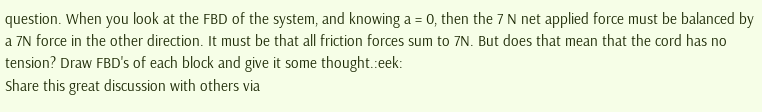question. When you look at the FBD of the system, and knowing a = 0, then the 7 N net applied force must be balanced by a 7N force in the other direction. It must be that all friction forces sum to 7N. But does that mean that the cord has no tension? Draw FBD's of each block and give it some thought.:eek:
Share this great discussion with others via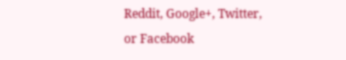Reddit, Google+, Twitter, or Facebook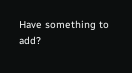Have something to add?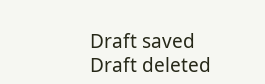Draft saved Draft deleted